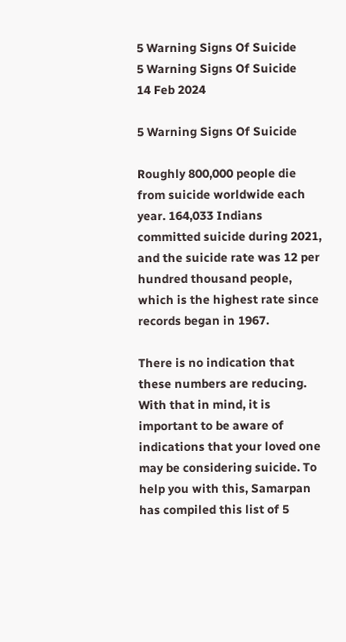5 Warning Signs Of Suicide
5 Warning Signs Of Suicide
14 Feb 2024

5 Warning Signs Of Suicide

Roughly 800,000 people die from suicide worldwide each year. 164,033 Indians committed suicide during 2021, and the suicide rate was 12 per hundred thousand people, which is the highest rate since records began in 1967.

There is no indication that these numbers are reducing. With that in mind, it is important to be aware of indications that your loved one may be considering suicide. To help you with this, Samarpan has compiled this list of 5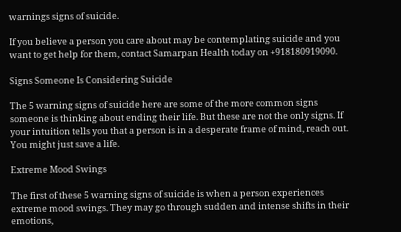warnings signs of suicide.

If you believe a person you care about may be contemplating suicide and you want to get help for them, contact Samarpan Health today on +918180919090.

Signs Someone Is Considering Suicide

The 5 warning signs of suicide here are some of the more common signs someone is thinking about ending their life. But these are not the only signs. If your intuition tells you that a person is in a desperate frame of mind, reach out. You might just save a life.

Extreme Mood Swings

The first of these 5 warning signs of suicide is when a person experiences extreme mood swings. They may go through sudden and intense shifts in their emotions,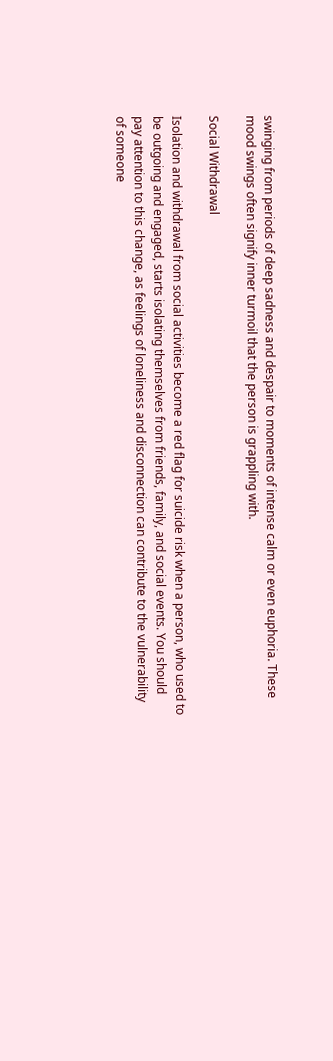swinging from periods of deep sadness and despair to moments of intense calm or even euphoria. These mood swings often signify inner turmoil that the person is grappling with.

Social Withdrawal

Isolation and withdrawal from social activities become a red flag for suicide risk when a person, who used to be outgoing and engaged, starts isolating themselves from friends, family, and social events. You should pay attention to this change, as feelings of loneliness and disconnection can contribute to the vulnerability of someone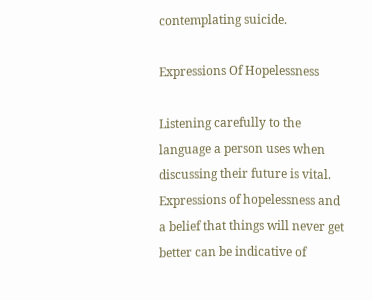contemplating suicide.

Expressions Of Hopelessness

Listening carefully to the language a person uses when discussing their future is vital. Expressions of hopelessness and a belief that things will never get better can be indicative of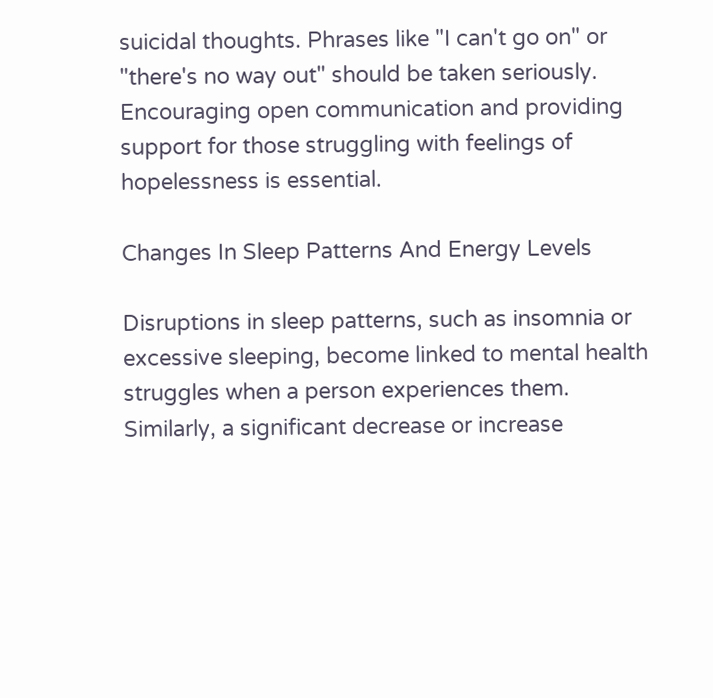suicidal thoughts. Phrases like "I can't go on" or "there's no way out" should be taken seriously. Encouraging open communication and providing support for those struggling with feelings of hopelessness is essential.

Changes In Sleep Patterns And Energy Levels

Disruptions in sleep patterns, such as insomnia or excessive sleeping, become linked to mental health struggles when a person experiences them. Similarly, a significant decrease or increase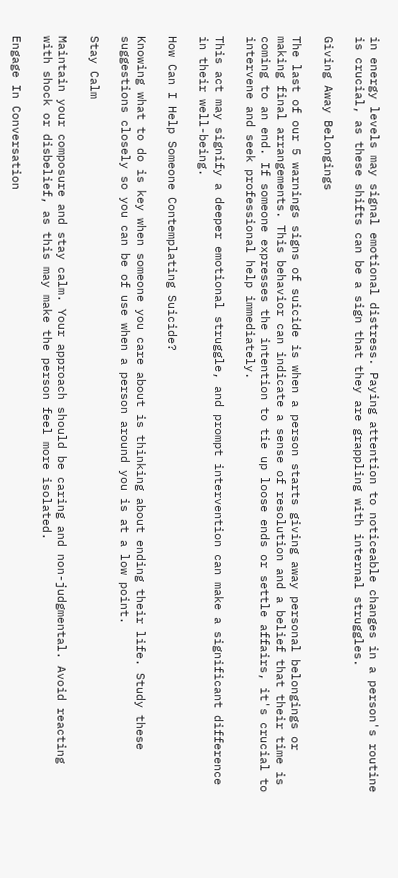in energy levels may signal emotional distress. Paying attention to noticeable changes in a person's routine is crucial, as these shifts can be a sign that they are grappling with internal struggles.

Giving Away Belongings

The last of our 5 warnings signs of suicide is when a person starts giving away personal belongings or making final arrangements. This behavior can indicate a sense of resolution and a belief that their time is coming to an end. If someone expresses the intention to tie up loose ends or settle affairs, it's crucial to intervene and seek professional help immediately.

This act may signify a deeper emotional struggle, and prompt intervention can make a significant difference in their well-being.

How Can I Help Someone Contemplating Suicide?

Knowing what to do is key when someone you care about is thinking about ending their life. Study these suggestions closely so you can be of use when a person around you is at a low point.

Stay Calm

Maintain your composure and stay calm. Your approach should be caring and non-judgmental. Avoid reacting with shock or disbelief, as this may make the person feel more isolated.

Engage In Conversation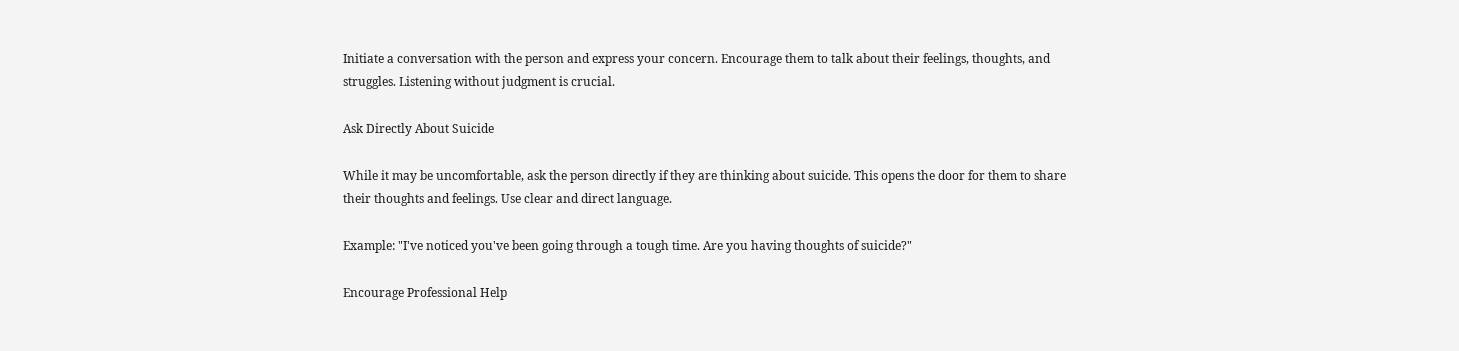Initiate a conversation with the person and express your concern. Encourage them to talk about their feelings, thoughts, and struggles. Listening without judgment is crucial.

Ask Directly About Suicide

While it may be uncomfortable, ask the person directly if they are thinking about suicide. This opens the door for them to share their thoughts and feelings. Use clear and direct language.

Example: "I've noticed you've been going through a tough time. Are you having thoughts of suicide?"

Encourage Professional Help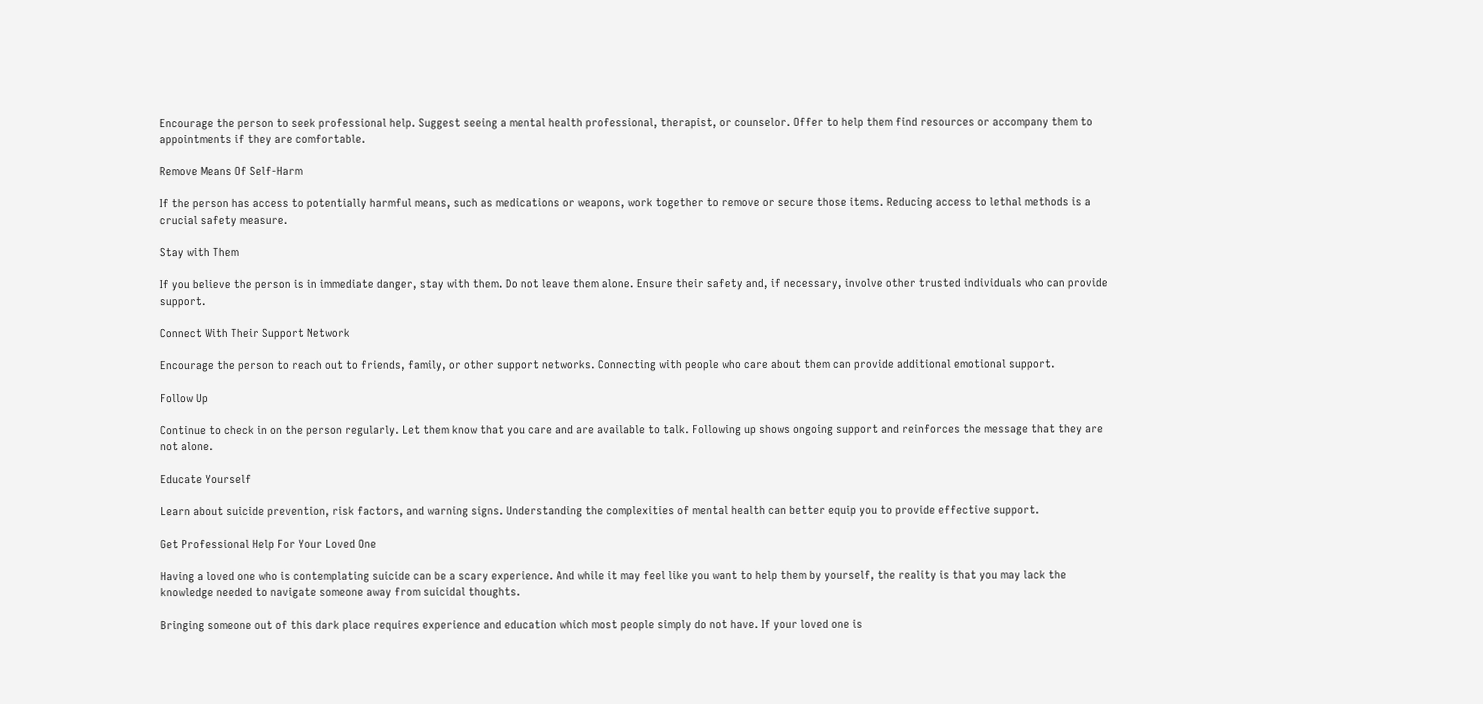Encourage the person to seek professional help. Suggest seeing a mental health professional, therapist, or counselor. Offer to help them find resources or accompany them to appointments if they are comfortable.

Remove Means Of Self-Harm

If the person has access to potentially harmful means, such as medications or weapons, work together to remove or secure those items. Reducing access to lethal methods is a crucial safety measure.

Stay with Them

If you believe the person is in immediate danger, stay with them. Do not leave them alone. Ensure their safety and, if necessary, involve other trusted individuals who can provide support.

Connect With Their Support Network

Encourage the person to reach out to friends, family, or other support networks. Connecting with people who care about them can provide additional emotional support.

Follow Up

Continue to check in on the person regularly. Let them know that you care and are available to talk. Following up shows ongoing support and reinforces the message that they are not alone.

Educate Yourself

Learn about suicide prevention, risk factors, and warning signs. Understanding the complexities of mental health can better equip you to provide effective support.

Get Professional Help For Your Loved One

Having a loved one who is contemplating suicide can be a scary experience. And while it may feel like you want to help them by yourself, the reality is that you may lack the knowledge needed to navigate someone away from suicidal thoughts.

Bringing someone out of this dark place requires experience and education which most people simply do not have. If your loved one is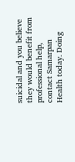suicidal and you believe they would benefit from professional help, contact Samarpan Health today. Doing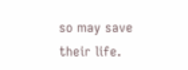so may save their life.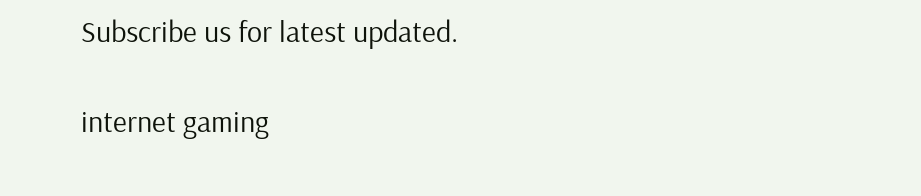Subscribe us for latest updated.

internet gaming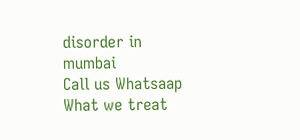disorder in mumbai
Call us Whatsaap What we treat